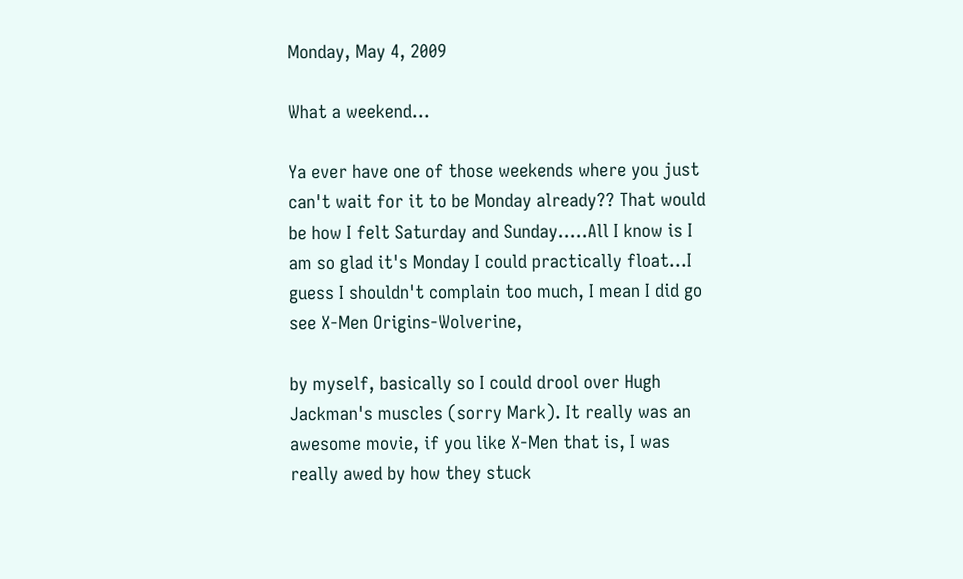Monday, May 4, 2009

What a weekend...

Ya ever have one of those weekends where you just can't wait for it to be Monday already?? That would be how I felt Saturday and Sunday.....All I know is I am so glad it's Monday I could practically float...I guess I shouldn't complain too much, I mean I did go see X-Men Origins-Wolverine,

by myself, basically so I could drool over Hugh Jackman's muscles (sorry Mark). It really was an awesome movie, if you like X-Men that is, I was really awed by how they stuck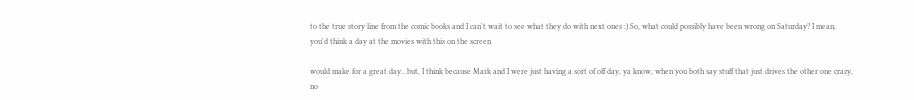to the true story line from the comic books and I can't wait to see what they do with next ones :) So, what could possibly have been wrong on Saturday? I mean, you'd think a day at the movies with this on the screen

would make for a great day...but, I think because Mark and I were just having a sort of off day, ya know, when you both say stuff that just drives the other one crazy, no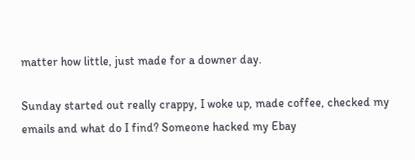matter how little, just made for a downer day.

Sunday started out really crappy, I woke up, made coffee, checked my emails and what do I find? Someone hacked my Ebay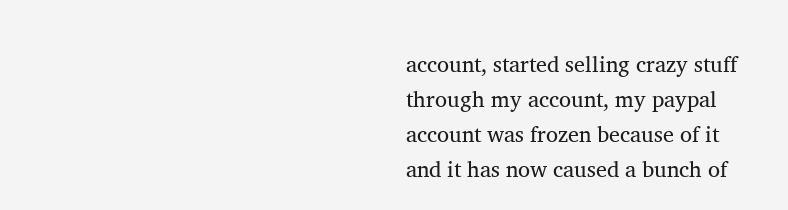account, started selling crazy stuff through my account, my paypal account was frozen because of it and it has now caused a bunch of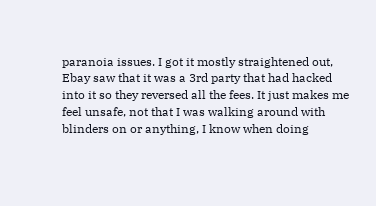paranoia issues. I got it mostly straightened out, Ebay saw that it was a 3rd party that had hacked into it so they reversed all the fees. It just makes me feel unsafe, not that I was walking around with blinders on or anything, I know when doing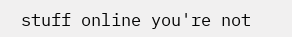stuff online you're not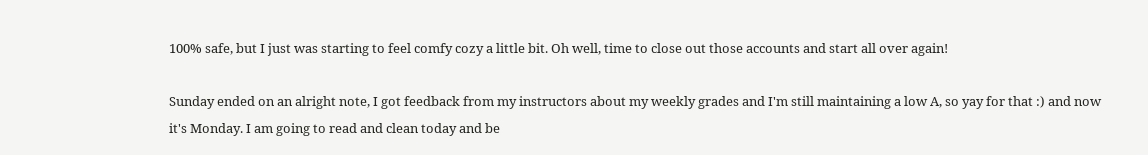100% safe, but I just was starting to feel comfy cozy a little bit. Oh well, time to close out those accounts and start all over again!

Sunday ended on an alright note, I got feedback from my instructors about my weekly grades and I'm still maintaining a low A, so yay for that :) and now it's Monday. I am going to read and clean today and be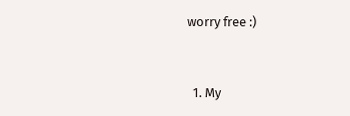worry free :)


  1. My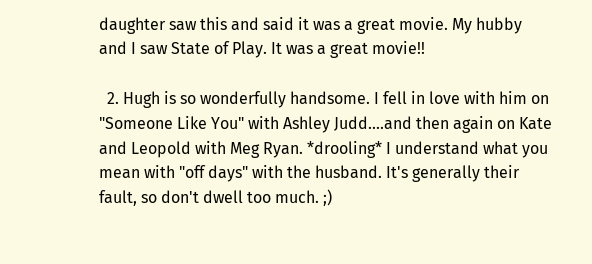daughter saw this and said it was a great movie. My hubby and I saw State of Play. It was a great movie!!

  2. Hugh is so wonderfully handsome. I fell in love with him on "Someone Like You" with Ashley Judd....and then again on Kate and Leopold with Meg Ryan. *drooling* I understand what you mean with "off days" with the husband. It's generally their fault, so don't dwell too much. ;)